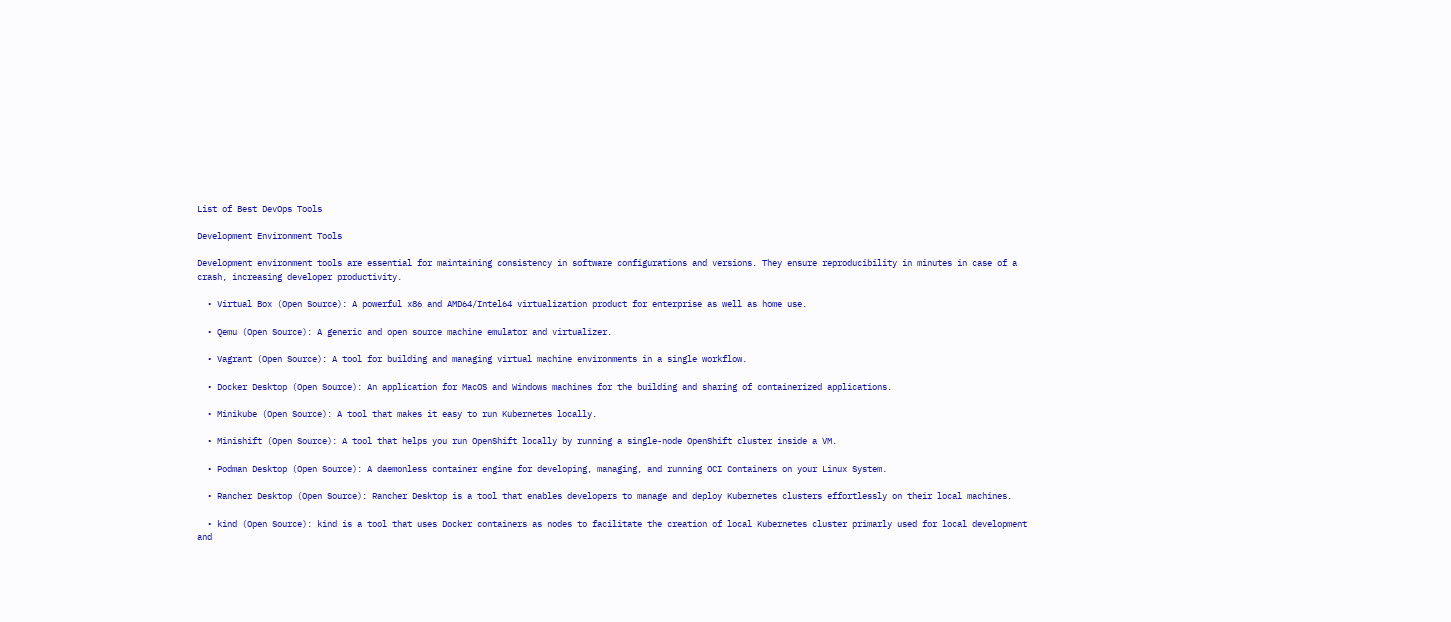List of Best DevOps Tools

Development Environment Tools

Development environment tools are essential for maintaining consistency in software configurations and versions. They ensure reproducibility in minutes in case of a crash, increasing developer productivity.

  • Virtual Box (Open Source): A powerful x86 and AMD64/Intel64 virtualization product for enterprise as well as home use.

  • Qemu (Open Source): A generic and open source machine emulator and virtualizer.

  • Vagrant (Open Source): A tool for building and managing virtual machine environments in a single workflow.

  • Docker Desktop (Open Source): An application for MacOS and Windows machines for the building and sharing of containerized applications.

  • Minikube (Open Source): A tool that makes it easy to run Kubernetes locally.

  • Minishift (Open Source): A tool that helps you run OpenShift locally by running a single-node OpenShift cluster inside a VM.

  • Podman Desktop (Open Source): A daemonless container engine for developing, managing, and running OCI Containers on your Linux System.

  • Rancher Desktop (Open Source): Rancher Desktop is a tool that enables developers to manage and deploy Kubernetes clusters effortlessly on their local machines.

  • kind (Open Source): kind is a tool that uses Docker containers as nodes to facilitate the creation of local Kubernetes cluster primarly used for local development and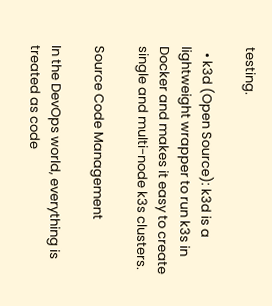testing.

  • k3d (Open Source): k3d is a lightweight wrapper to run k3s in Docker and makes it easy to create single and multi-node k3s clusters.

Source Code Management

In the DevOps world, everything is treated as code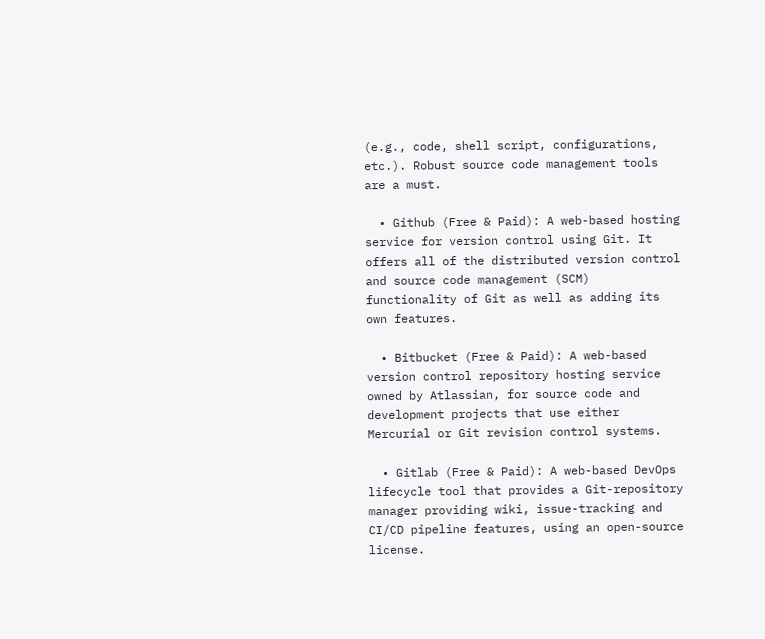(e.g., code, shell script, configurations, etc.). Robust source code management tools are a must.

  • Github (Free & Paid): A web-based hosting service for version control using Git. It offers all of the distributed version control and source code management (SCM) functionality of Git as well as adding its own features.

  • Bitbucket (Free & Paid): A web-based version control repository hosting service owned by Atlassian, for source code and development projects that use either Mercurial or Git revision control systems.

  • Gitlab (Free & Paid): A web-based DevOps lifecycle tool that provides a Git-repository manager providing wiki, issue-tracking and CI/CD pipeline features, using an open-source license.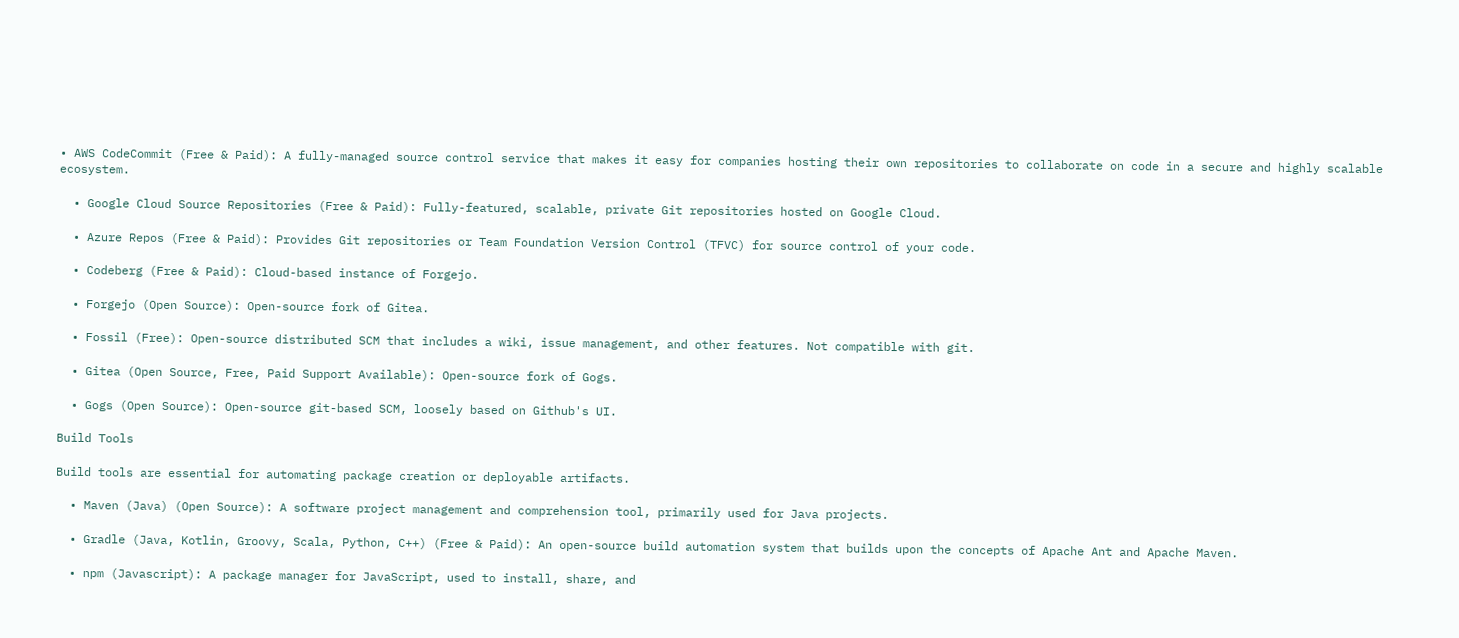• AWS CodeCommit (Free & Paid): A fully-managed source control service that makes it easy for companies hosting their own repositories to collaborate on code in a secure and highly scalable ecosystem.

  • Google Cloud Source Repositories (Free & Paid): Fully-featured, scalable, private Git repositories hosted on Google Cloud.

  • Azure Repos (Free & Paid): Provides Git repositories or Team Foundation Version Control (TFVC) for source control of your code.

  • Codeberg (Free & Paid): Cloud-based instance of Forgejo.

  • Forgejo (Open Source): Open-source fork of Gitea.

  • Fossil (Free): Open-source distributed SCM that includes a wiki, issue management, and other features. Not compatible with git.

  • Gitea (Open Source, Free, Paid Support Available): Open-source fork of Gogs.

  • Gogs (Open Source): Open-source git-based SCM, loosely based on Github's UI.

Build Tools

Build tools are essential for automating package creation or deployable artifacts.

  • Maven (Java) (Open Source): A software project management and comprehension tool, primarily used for Java projects.

  • Gradle (Java, Kotlin, Groovy, Scala, Python, C++) (Free & Paid): An open-source build automation system that builds upon the concepts of Apache Ant and Apache Maven.

  • npm (Javascript): A package manager for JavaScript, used to install, share, and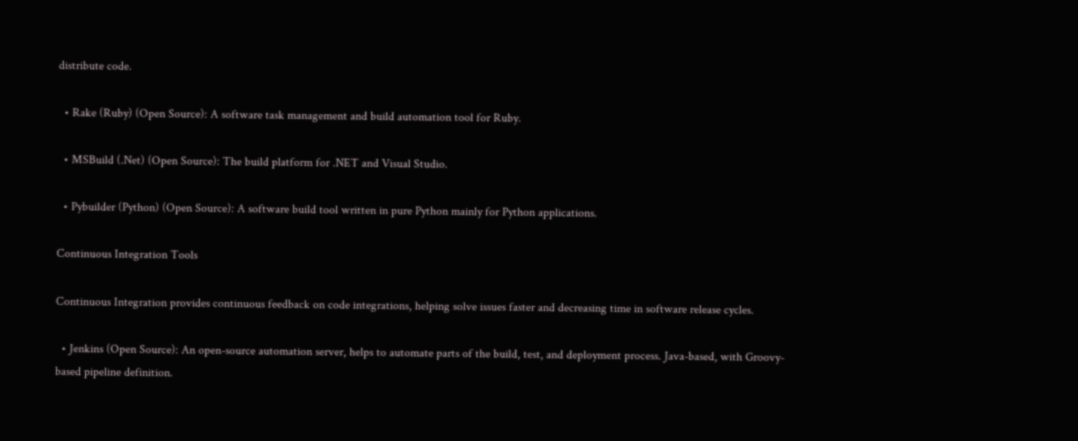distribute code.

  • Rake (Ruby) (Open Source): A software task management and build automation tool for Ruby.

  • MSBuild (.Net) (Open Source): The build platform for .NET and Visual Studio.

  • Pybuilder (Python) (Open Source): A software build tool written in pure Python mainly for Python applications.

Continuous Integration Tools

Continuous Integration provides continuous feedback on code integrations, helping solve issues faster and decreasing time in software release cycles.

  • Jenkins (Open Source): An open-source automation server, helps to automate parts of the build, test, and deployment process. Java-based, with Groovy-based pipeline definition.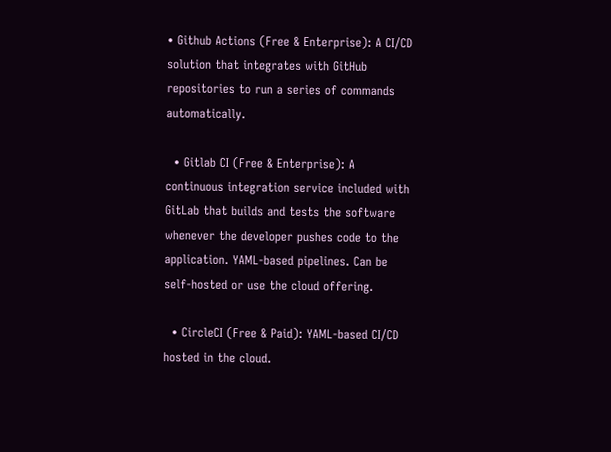• Github Actions (Free & Enterprise): A CI/CD solution that integrates with GitHub repositories to run a series of commands automatically.

  • Gitlab CI (Free & Enterprise): A continuous integration service included with GitLab that builds and tests the software whenever the developer pushes code to the application. YAML-based pipelines. Can be self-hosted or use the cloud offering.

  • CircleCI (Free & Paid): YAML-based CI/CD hosted in the cloud.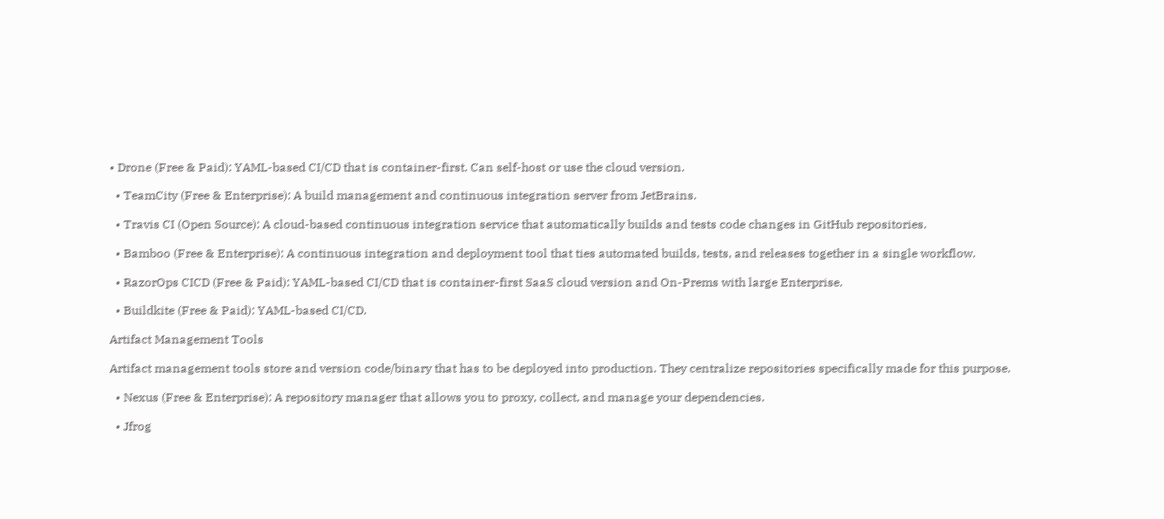• Drone (Free & Paid): YAML-based CI/CD that is container-first. Can self-host or use the cloud version.

  • TeamCity (Free & Enterprise): A build management and continuous integration server from JetBrains.

  • Travis CI (Open Source): A cloud-based continuous integration service that automatically builds and tests code changes in GitHub repositories.

  • Bamboo (Free & Enterprise): A continuous integration and deployment tool that ties automated builds, tests, and releases together in a single workflow.

  • RazorOps CICD (Free & Paid): YAML-based CI/CD that is container-first SaaS cloud version and On-Prems with large Enterprise.

  • Buildkite (Free & Paid): YAML-based CI/CD.

Artifact Management Tools

Artifact management tools store and version code/binary that has to be deployed into production. They centralize repositories specifically made for this purpose.

  • Nexus (Free & Enterprise): A repository manager that allows you to proxy, collect, and manage your dependencies.

  • Jfrog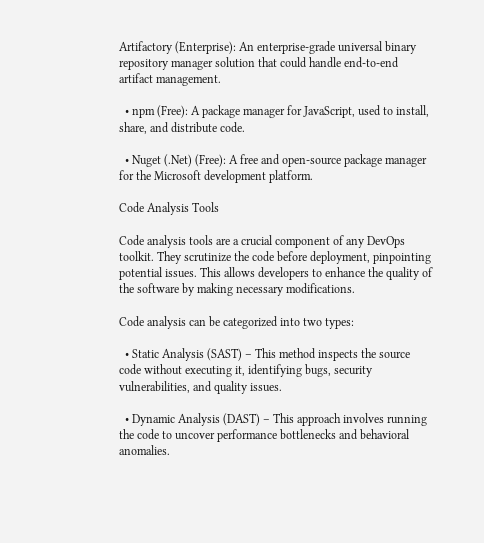Artifactory (Enterprise): An enterprise-grade universal binary repository manager solution that could handle end-to-end artifact management.

  • npm (Free): A package manager for JavaScript, used to install, share, and distribute code.

  • Nuget (.Net) (Free): A free and open-source package manager for the Microsoft development platform.

Code Analysis Tools

Code analysis tools are a crucial component of any DevOps toolkit. They scrutinize the code before deployment, pinpointing potential issues. This allows developers to enhance the quality of the software by making necessary modifications.

Code analysis can be categorized into two types:

  • Static Analysis (SAST) – This method inspects the source code without executing it, identifying bugs, security vulnerabilities, and quality issues.

  • Dynamic Analysis (DAST) – This approach involves running the code to uncover performance bottlenecks and behavioral anomalies.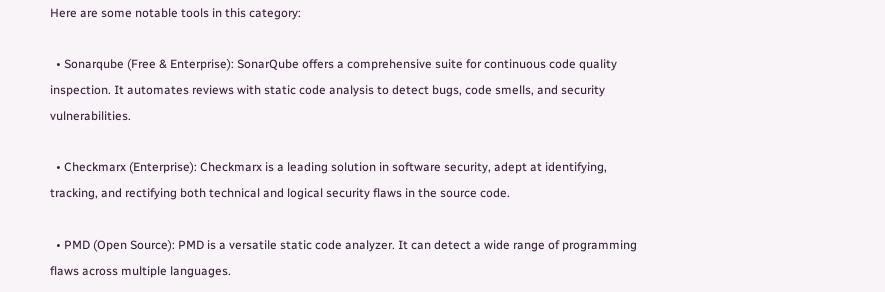Here are some notable tools in this category:

  • Sonarqube (Free & Enterprise): SonarQube offers a comprehensive suite for continuous code quality inspection. It automates reviews with static code analysis to detect bugs, code smells, and security vulnerabilities.

  • Checkmarx (Enterprise): Checkmarx is a leading solution in software security, adept at identifying, tracking, and rectifying both technical and logical security flaws in the source code.

  • PMD (Open Source): PMD is a versatile static code analyzer. It can detect a wide range of programming flaws across multiple languages.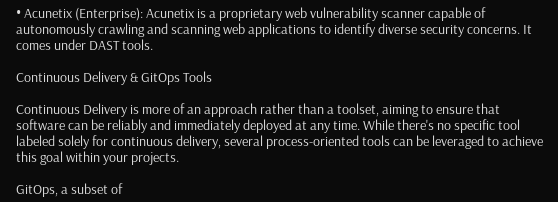• Acunetix (Enterprise): Acunetix is a proprietary web vulnerability scanner capable of autonomously crawling and scanning web applications to identify diverse security concerns. It comes under DAST tools.

Continuous Delivery & GitOps Tools

Continuous Delivery is more of an approach rather than a toolset, aiming to ensure that software can be reliably and immediately deployed at any time. While there's no specific tool labeled solely for continuous delivery, several process-oriented tools can be leveraged to achieve this goal within your projects.

GitOps, a subset of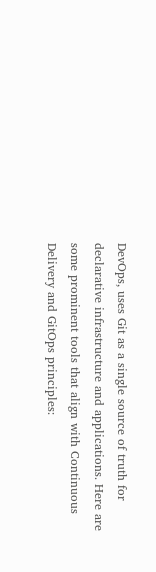DevOps, uses Git as a single source of truth for declarative infrastructure and applications. Here are some prominent tools that align with Continuous Delivery and GitOps principles: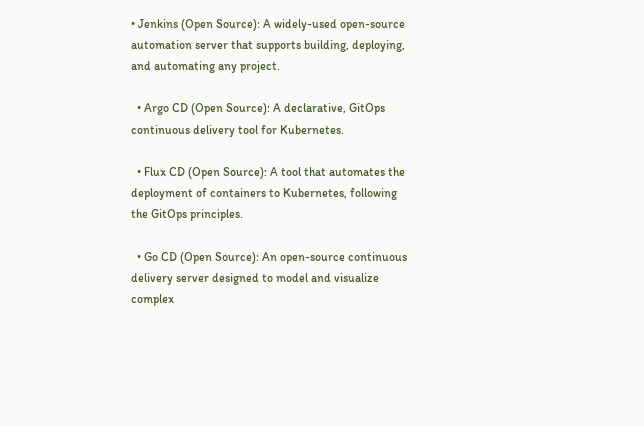• Jenkins (Open Source): A widely-used open-source automation server that supports building, deploying, and automating any project.

  • Argo CD (Open Source): A declarative, GitOps continuous delivery tool for Kubernetes.

  • Flux CD (Open Source): A tool that automates the deployment of containers to Kubernetes, following the GitOps principles.

  • Go CD (Open Source): An open-source continuous delivery server designed to model and visualize complex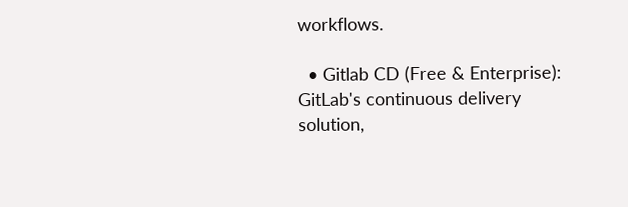workflows.

  • Gitlab CD (Free & Enterprise): GitLab's continuous delivery solution,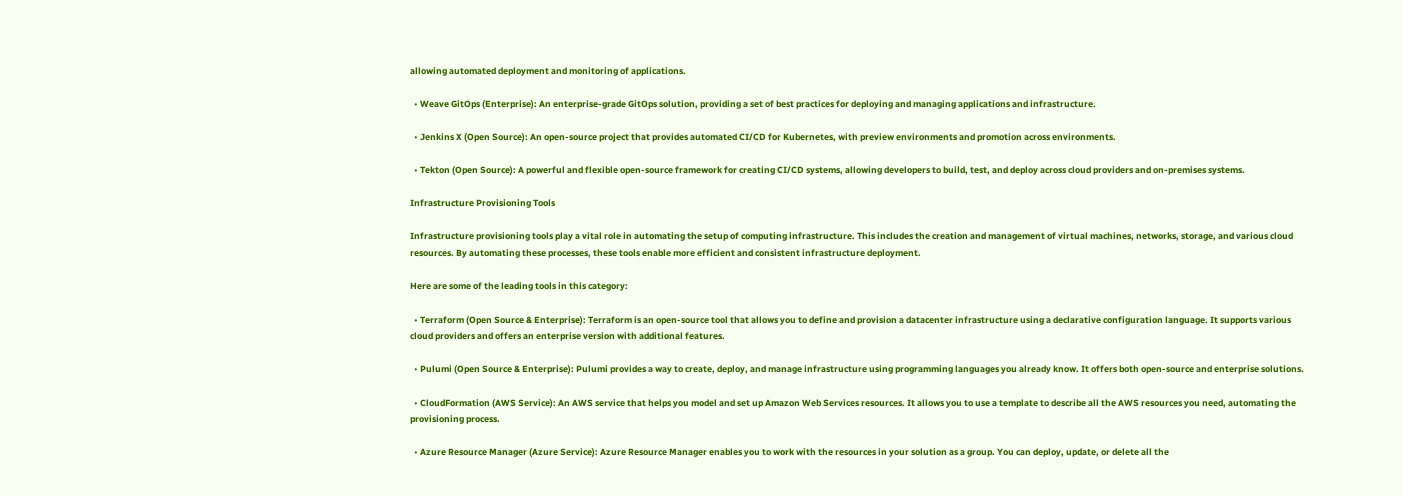allowing automated deployment and monitoring of applications.

  • Weave GitOps (Enterprise): An enterprise-grade GitOps solution, providing a set of best practices for deploying and managing applications and infrastructure.

  • Jenkins X (Open Source): An open-source project that provides automated CI/CD for Kubernetes, with preview environments and promotion across environments.

  • Tekton (Open Source): A powerful and flexible open-source framework for creating CI/CD systems, allowing developers to build, test, and deploy across cloud providers and on-premises systems.

Infrastructure Provisioning Tools

Infrastructure provisioning tools play a vital role in automating the setup of computing infrastructure. This includes the creation and management of virtual machines, networks, storage, and various cloud resources. By automating these processes, these tools enable more efficient and consistent infrastructure deployment.

Here are some of the leading tools in this category:

  • Terraform (Open Source & Enterprise): Terraform is an open-source tool that allows you to define and provision a datacenter infrastructure using a declarative configuration language. It supports various cloud providers and offers an enterprise version with additional features.

  • Pulumi (Open Source & Enterprise): Pulumi provides a way to create, deploy, and manage infrastructure using programming languages you already know. It offers both open-source and enterprise solutions.

  • CloudFormation (AWS Service): An AWS service that helps you model and set up Amazon Web Services resources. It allows you to use a template to describe all the AWS resources you need, automating the provisioning process.

  • Azure Resource Manager (Azure Service): Azure Resource Manager enables you to work with the resources in your solution as a group. You can deploy, update, or delete all the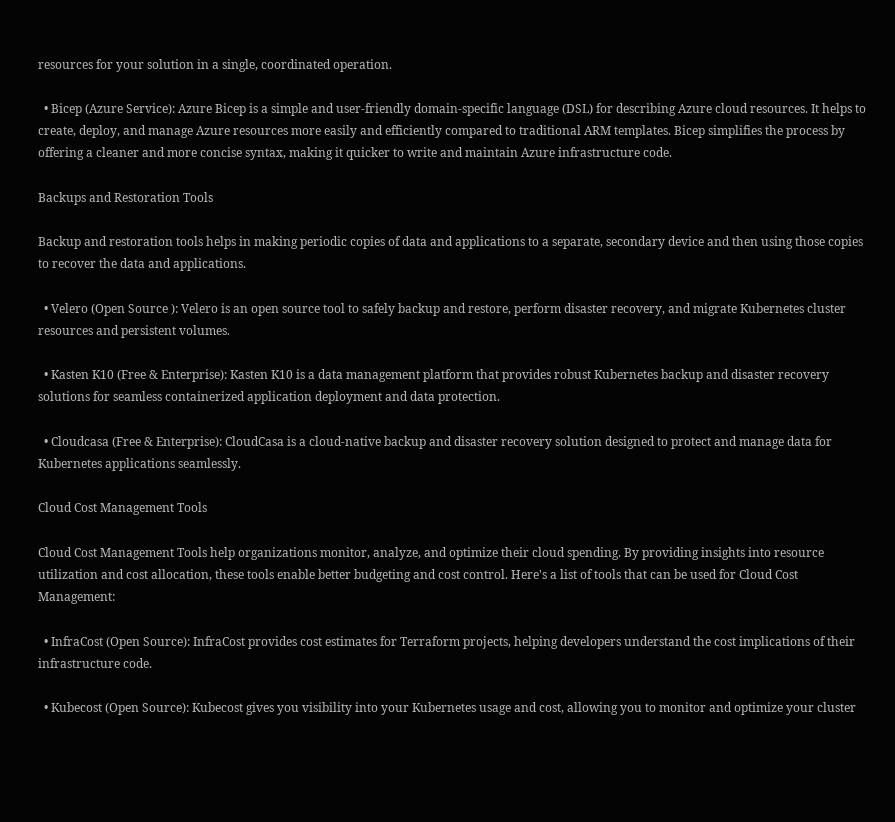resources for your solution in a single, coordinated operation.

  • Bicep (Azure Service): Azure Bicep is a simple and user-friendly domain-specific language (DSL) for describing Azure cloud resources. It helps to create, deploy, and manage Azure resources more easily and efficiently compared to traditional ARM templates. Bicep simplifies the process by offering a cleaner and more concise syntax, making it quicker to write and maintain Azure infrastructure code.

Backups and Restoration Tools

Backup and restoration tools helps in making periodic copies of data and applications to a separate, secondary device and then using those copies to recover the data and applications.

  • Velero (Open Source ): Velero is an open source tool to safely backup and restore, perform disaster recovery, and migrate Kubernetes cluster resources and persistent volumes.

  • Kasten K10 (Free & Enterprise): Kasten K10 is a data management platform that provides robust Kubernetes backup and disaster recovery solutions for seamless containerized application deployment and data protection.

  • Cloudcasa (Free & Enterprise): CloudCasa is a cloud-native backup and disaster recovery solution designed to protect and manage data for Kubernetes applications seamlessly.

Cloud Cost Management Tools

Cloud Cost Management Tools help organizations monitor, analyze, and optimize their cloud spending. By providing insights into resource utilization and cost allocation, these tools enable better budgeting and cost control. Here's a list of tools that can be used for Cloud Cost Management:

  • InfraCost (Open Source): InfraCost provides cost estimates for Terraform projects, helping developers understand the cost implications of their infrastructure code.

  • Kubecost (Open Source): Kubecost gives you visibility into your Kubernetes usage and cost, allowing you to monitor and optimize your cluster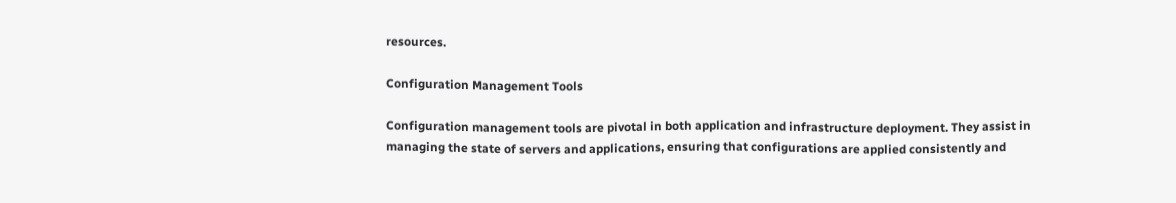resources.

Configuration Management Tools

Configuration management tools are pivotal in both application and infrastructure deployment. They assist in managing the state of servers and applications, ensuring that configurations are applied consistently and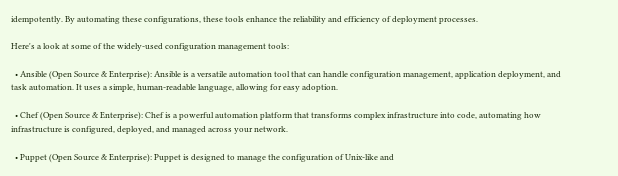idempotently. By automating these configurations, these tools enhance the reliability and efficiency of deployment processes.

Here's a look at some of the widely-used configuration management tools:

  • Ansible (Open Source & Enterprise): Ansible is a versatile automation tool that can handle configuration management, application deployment, and task automation. It uses a simple, human-readable language, allowing for easy adoption.

  • Chef (Open Source & Enterprise): Chef is a powerful automation platform that transforms complex infrastructure into code, automating how infrastructure is configured, deployed, and managed across your network.

  • Puppet (Open Source & Enterprise): Puppet is designed to manage the configuration of Unix-like and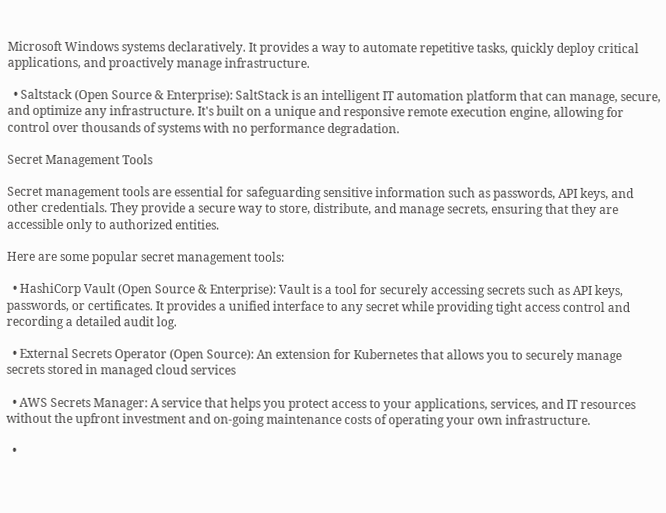Microsoft Windows systems declaratively. It provides a way to automate repetitive tasks, quickly deploy critical applications, and proactively manage infrastructure.

  • Saltstack (Open Source & Enterprise): SaltStack is an intelligent IT automation platform that can manage, secure, and optimize any infrastructure. It's built on a unique and responsive remote execution engine, allowing for control over thousands of systems with no performance degradation.

Secret Management Tools

Secret management tools are essential for safeguarding sensitive information such as passwords, API keys, and other credentials. They provide a secure way to store, distribute, and manage secrets, ensuring that they are accessible only to authorized entities.

Here are some popular secret management tools:

  • HashiCorp Vault (Open Source & Enterprise): Vault is a tool for securely accessing secrets such as API keys, passwords, or certificates. It provides a unified interface to any secret while providing tight access control and recording a detailed audit log.

  • External Secrets Operator (Open Source): An extension for Kubernetes that allows you to securely manage secrets stored in managed cloud services

  • AWS Secrets Manager: A service that helps you protect access to your applications, services, and IT resources without the upfront investment and on-going maintenance costs of operating your own infrastructure.

  •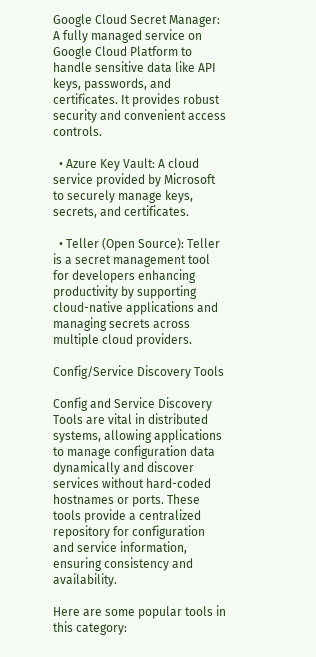Google Cloud Secret Manager: A fully managed service on Google Cloud Platform to handle sensitive data like API keys, passwords, and certificates. It provides robust security and convenient access controls.

  • Azure Key Vault: A cloud service provided by Microsoft to securely manage keys, secrets, and certificates.

  • Teller (Open Source): Teller is a secret management tool for developers enhancing productivity by supporting cloud-native applications and managing secrets across multiple cloud providers.

Config/Service Discovery Tools

Config and Service Discovery Tools are vital in distributed systems, allowing applications to manage configuration data dynamically and discover services without hard-coded hostnames or ports. These tools provide a centralized repository for configuration and service information, ensuring consistency and availability.

Here are some popular tools in this category: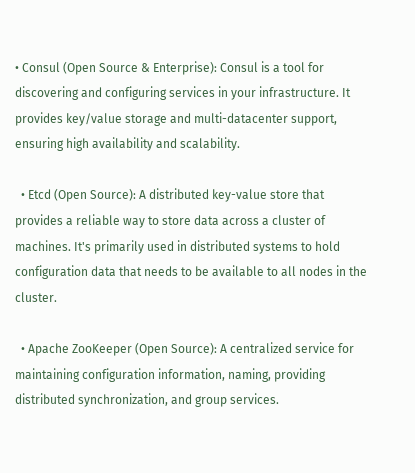• Consul (Open Source & Enterprise): Consul is a tool for discovering and configuring services in your infrastructure. It provides key/value storage and multi-datacenter support, ensuring high availability and scalability.

  • Etcd (Open Source): A distributed key-value store that provides a reliable way to store data across a cluster of machines. It's primarily used in distributed systems to hold configuration data that needs to be available to all nodes in the cluster.

  • Apache ZooKeeper (Open Source): A centralized service for maintaining configuration information, naming, providing distributed synchronization, and group services.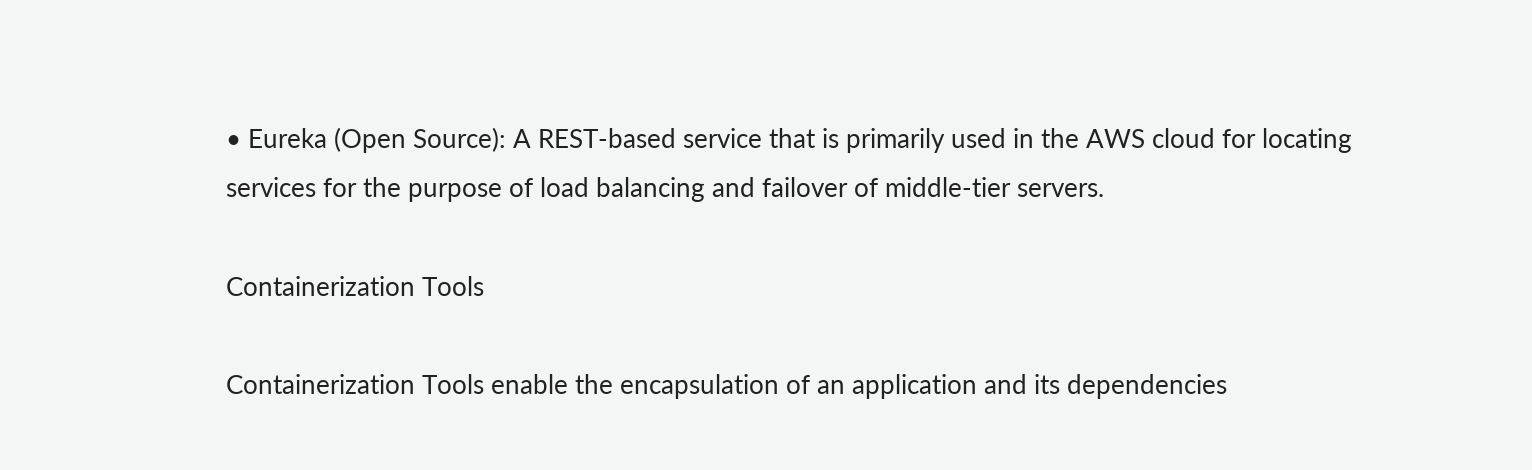• Eureka (Open Source): A REST-based service that is primarily used in the AWS cloud for locating services for the purpose of load balancing and failover of middle-tier servers.

Containerization Tools

Containerization Tools enable the encapsulation of an application and its dependencies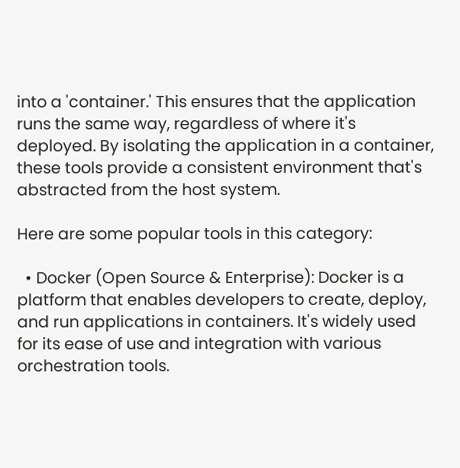into a 'container.' This ensures that the application runs the same way, regardless of where it's deployed. By isolating the application in a container, these tools provide a consistent environment that's abstracted from the host system.

Here are some popular tools in this category:

  • Docker (Open Source & Enterprise): Docker is a platform that enables developers to create, deploy, and run applications in containers. It's widely used for its ease of use and integration with various orchestration tools.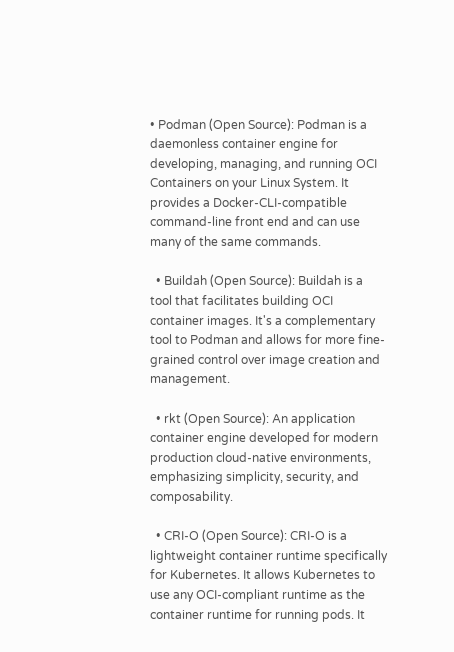• Podman (Open Source): Podman is a daemonless container engine for developing, managing, and running OCI Containers on your Linux System. It provides a Docker-CLI-compatible command-line front end and can use many of the same commands.

  • Buildah (Open Source): Buildah is a tool that facilitates building OCI container images. It's a complementary tool to Podman and allows for more fine-grained control over image creation and management.

  • rkt (Open Source): An application container engine developed for modern production cloud-native environments, emphasizing simplicity, security, and composability.

  • CRI-O (Open Source): CRI-O is a lightweight container runtime specifically for Kubernetes. It allows Kubernetes to use any OCI-compliant runtime as the container runtime for running pods. It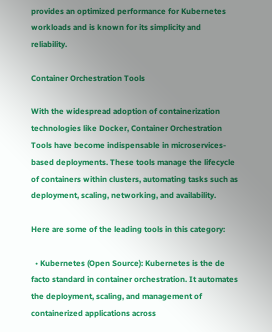provides an optimized performance for Kubernetes workloads and is known for its simplicity and reliability.

Container Orchestration Tools

With the widespread adoption of containerization technologies like Docker, Container Orchestration Tools have become indispensable in microservices-based deployments. These tools manage the lifecycle of containers within clusters, automating tasks such as deployment, scaling, networking, and availability.

Here are some of the leading tools in this category:

  • Kubernetes (Open Source): Kubernetes is the de facto standard in container orchestration. It automates the deployment, scaling, and management of containerized applications across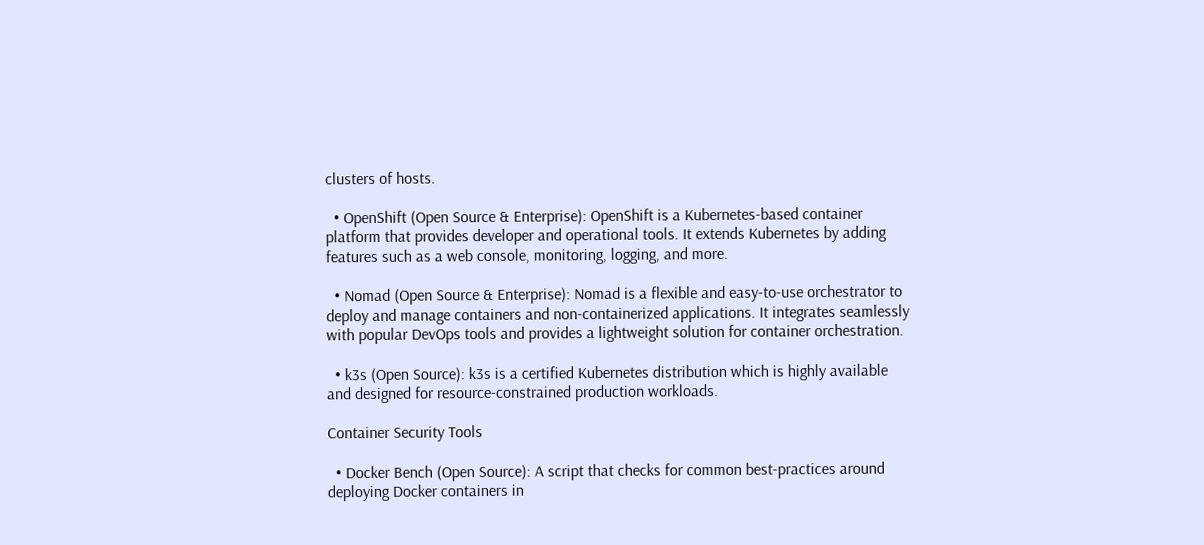clusters of hosts.

  • OpenShift (Open Source & Enterprise): OpenShift is a Kubernetes-based container platform that provides developer and operational tools. It extends Kubernetes by adding features such as a web console, monitoring, logging, and more.

  • Nomad (Open Source & Enterprise): Nomad is a flexible and easy-to-use orchestrator to deploy and manage containers and non-containerized applications. It integrates seamlessly with popular DevOps tools and provides a lightweight solution for container orchestration.

  • k3s (Open Source): k3s is a certified Kubernetes distribution which is highly available and designed for resource-constrained production workloads.

Container Security Tools

  • Docker Bench (Open Source): A script that checks for common best-practices around deploying Docker containers in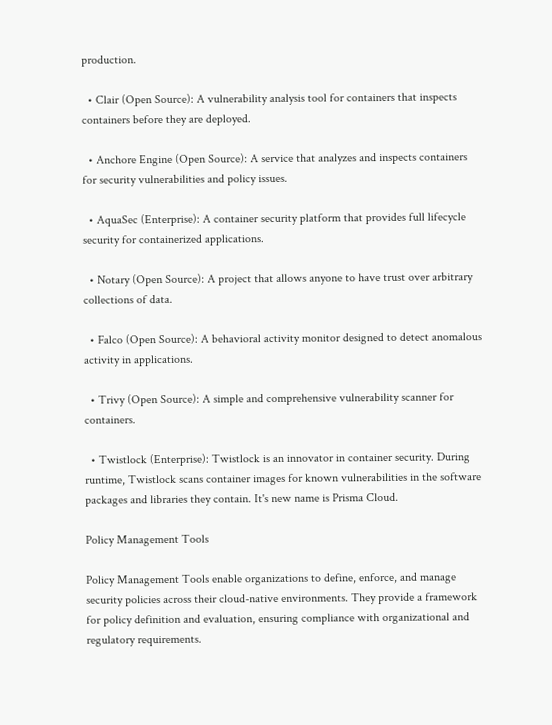production.

  • Clair (Open Source): A vulnerability analysis tool for containers that inspects containers before they are deployed.

  • Anchore Engine (Open Source): A service that analyzes and inspects containers for security vulnerabilities and policy issues.

  • AquaSec (Enterprise): A container security platform that provides full lifecycle security for containerized applications.

  • Notary (Open Source): A project that allows anyone to have trust over arbitrary collections of data.

  • Falco (Open Source): A behavioral activity monitor designed to detect anomalous activity in applications.

  • Trivy (Open Source): A simple and comprehensive vulnerability scanner for containers.

  • Twistlock (Enterprise): Twistlock is an innovator in container security. During runtime, Twistlock scans container images for known vulnerabilities in the software packages and libraries they contain. It's new name is Prisma Cloud.

Policy Management Tools

Policy Management Tools enable organizations to define, enforce, and manage security policies across their cloud-native environments. They provide a framework for policy definition and evaluation, ensuring compliance with organizational and regulatory requirements.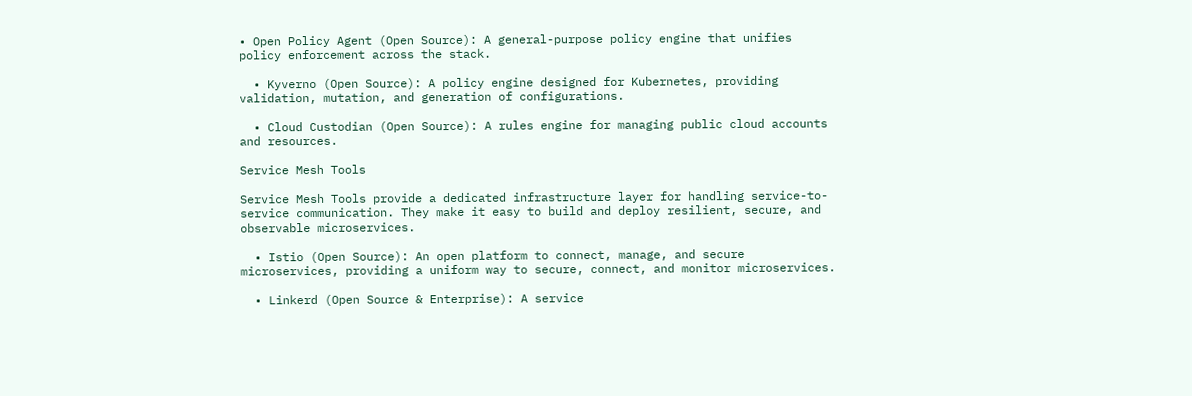• Open Policy Agent (Open Source): A general-purpose policy engine that unifies policy enforcement across the stack.

  • Kyverno (Open Source): A policy engine designed for Kubernetes, providing validation, mutation, and generation of configurations.

  • Cloud Custodian (Open Source): A rules engine for managing public cloud accounts and resources.

Service Mesh Tools

Service Mesh Tools provide a dedicated infrastructure layer for handling service-to-service communication. They make it easy to build and deploy resilient, secure, and observable microservices.

  • Istio (Open Source): An open platform to connect, manage, and secure microservices, providing a uniform way to secure, connect, and monitor microservices.

  • Linkerd (Open Source & Enterprise): A service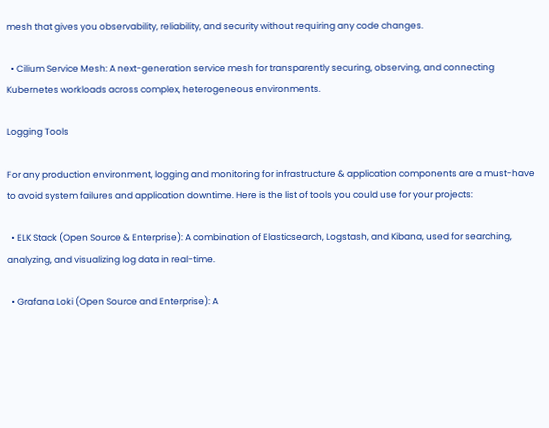mesh that gives you observability, reliability, and security without requiring any code changes.

  • Cilium Service Mesh: A next-generation service mesh for transparently securing, observing, and connecting Kubernetes workloads across complex, heterogeneous environments.

Logging Tools

For any production environment, logging and monitoring for infrastructure & application components are a must-have to avoid system failures and application downtime. Here is the list of tools you could use for your projects:

  • ELK Stack (Open Source & Enterprise): A combination of Elasticsearch, Logstash, and Kibana, used for searching, analyzing, and visualizing log data in real-time.

  • Grafana Loki (Open Source and Enterprise): A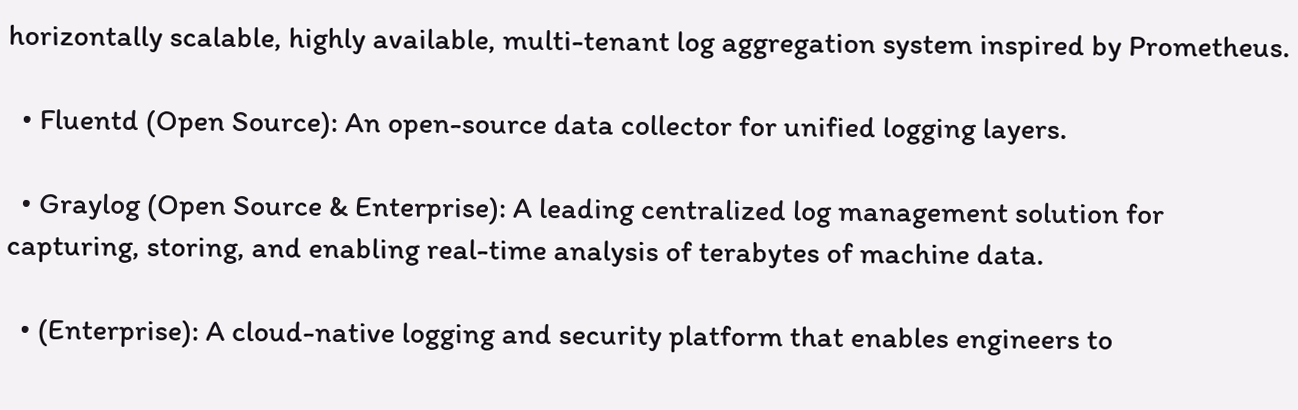horizontally scalable, highly available, multi-tenant log aggregation system inspired by Prometheus.

  • Fluentd (Open Source): An open-source data collector for unified logging layers.

  • Graylog (Open Source & Enterprise): A leading centralized log management solution for capturing, storing, and enabling real-time analysis of terabytes of machine data.

  • (Enterprise): A cloud-native logging and security platform that enables engineers to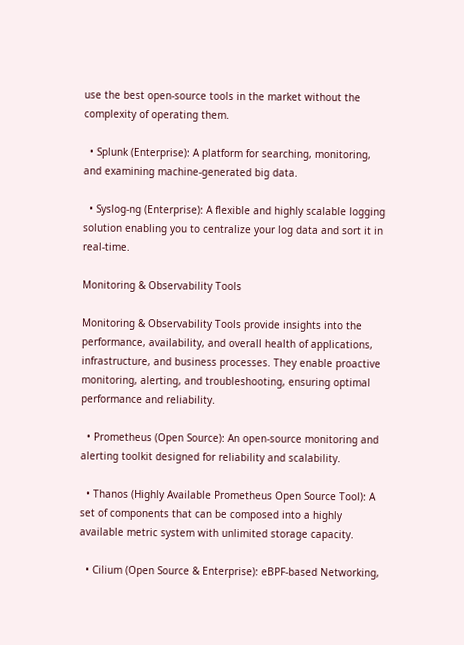use the best open-source tools in the market without the complexity of operating them.

  • Splunk (Enterprise): A platform for searching, monitoring, and examining machine-generated big data.

  • Syslog-ng (Enterprise): A flexible and highly scalable logging solution enabling you to centralize your log data and sort it in real-time.

Monitoring & Observability Tools

Monitoring & Observability Tools provide insights into the performance, availability, and overall health of applications, infrastructure, and business processes. They enable proactive monitoring, alerting, and troubleshooting, ensuring optimal performance and reliability.

  • Prometheus (Open Source): An open-source monitoring and alerting toolkit designed for reliability and scalability.

  • Thanos (Highly Available Prometheus Open Source Tool): A set of components that can be composed into a highly available metric system with unlimited storage capacity.

  • Cilium (Open Source & Enterprise): eBPF-based Networking,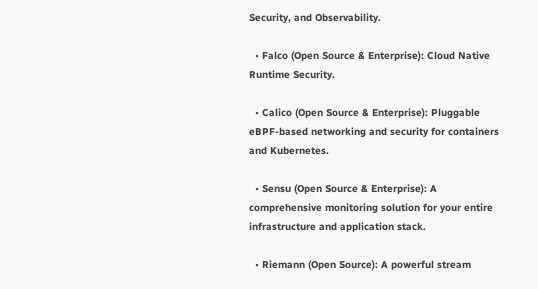Security, and Observability.

  • Falco (Open Source & Enterprise): Cloud Native Runtime Security.

  • Calico (Open Source & Enterprise): Pluggable eBPF-based networking and security for containers and Kubernetes.

  • Sensu (Open Source & Enterprise): A comprehensive monitoring solution for your entire infrastructure and application stack.

  • Riemann (Open Source): A powerful stream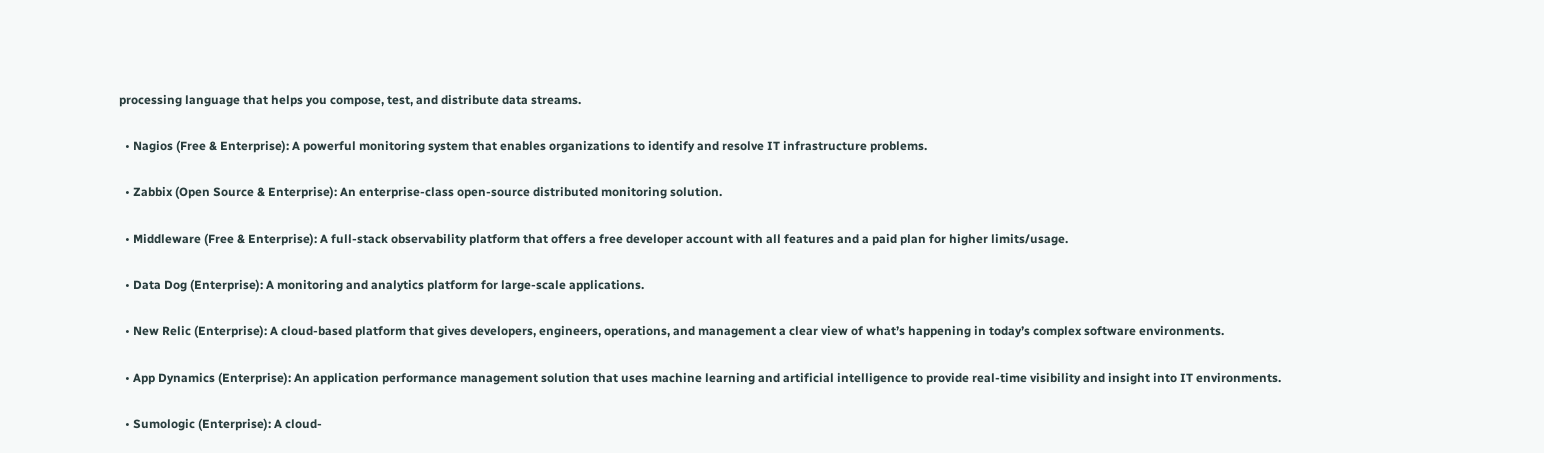processing language that helps you compose, test, and distribute data streams.

  • Nagios (Free & Enterprise): A powerful monitoring system that enables organizations to identify and resolve IT infrastructure problems.

  • Zabbix (Open Source & Enterprise): An enterprise-class open-source distributed monitoring solution.

  • Middleware (Free & Enterprise): A full-stack observability platform that offers a free developer account with all features and a paid plan for higher limits/usage.

  • Data Dog (Enterprise): A monitoring and analytics platform for large-scale applications.

  • New Relic (Enterprise): A cloud-based platform that gives developers, engineers, operations, and management a clear view of what’s happening in today’s complex software environments.

  • App Dynamics (Enterprise): An application performance management solution that uses machine learning and artificial intelligence to provide real-time visibility and insight into IT environments.

  • Sumologic (Enterprise): A cloud-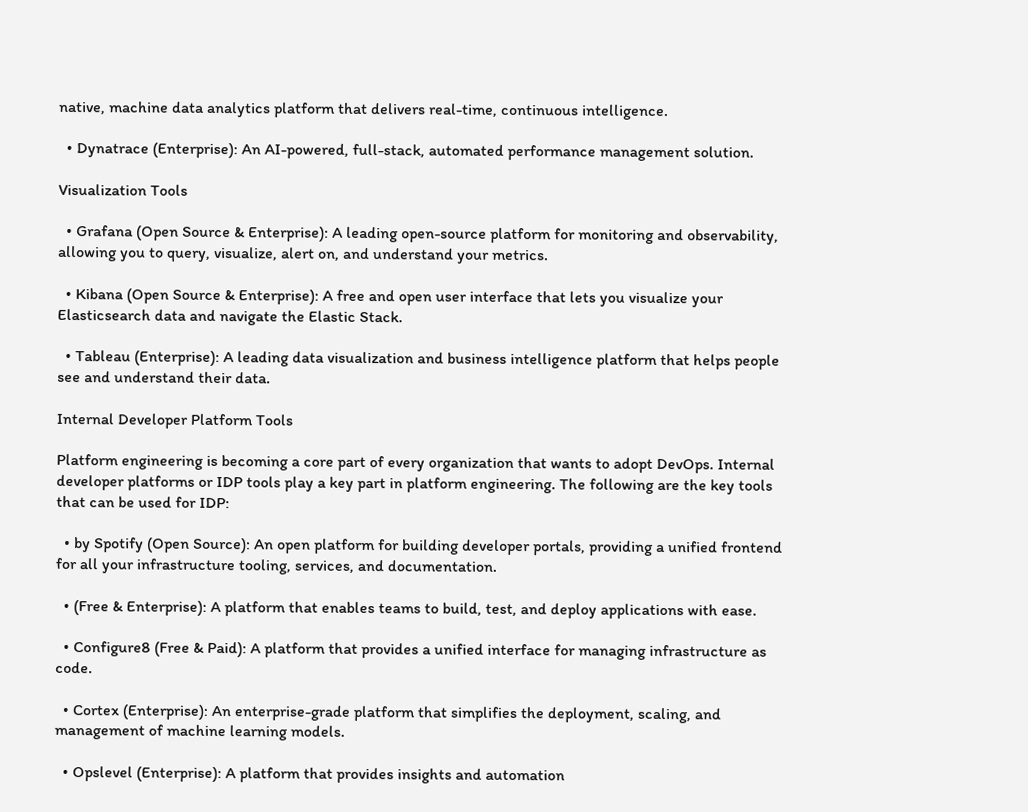native, machine data analytics platform that delivers real-time, continuous intelligence.

  • Dynatrace (Enterprise): An AI-powered, full-stack, automated performance management solution.

Visualization Tools

  • Grafana (Open Source & Enterprise): A leading open-source platform for monitoring and observability, allowing you to query, visualize, alert on, and understand your metrics.

  • Kibana (Open Source & Enterprise): A free and open user interface that lets you visualize your Elasticsearch data and navigate the Elastic Stack.

  • Tableau (Enterprise): A leading data visualization and business intelligence platform that helps people see and understand their data.

Internal Developer Platform Tools

Platform engineering is becoming a core part of every organization that wants to adopt DevOps. Internal developer platforms or IDP tools play a key part in platform engineering. The following are the key tools that can be used for IDP:

  • by Spotify (Open Source): An open platform for building developer portals, providing a unified frontend for all your infrastructure tooling, services, and documentation.

  • (Free & Enterprise): A platform that enables teams to build, test, and deploy applications with ease.

  • Configure8 (Free & Paid): A platform that provides a unified interface for managing infrastructure as code.

  • Cortex (Enterprise): An enterprise-grade platform that simplifies the deployment, scaling, and management of machine learning models.

  • Opslevel (Enterprise): A platform that provides insights and automation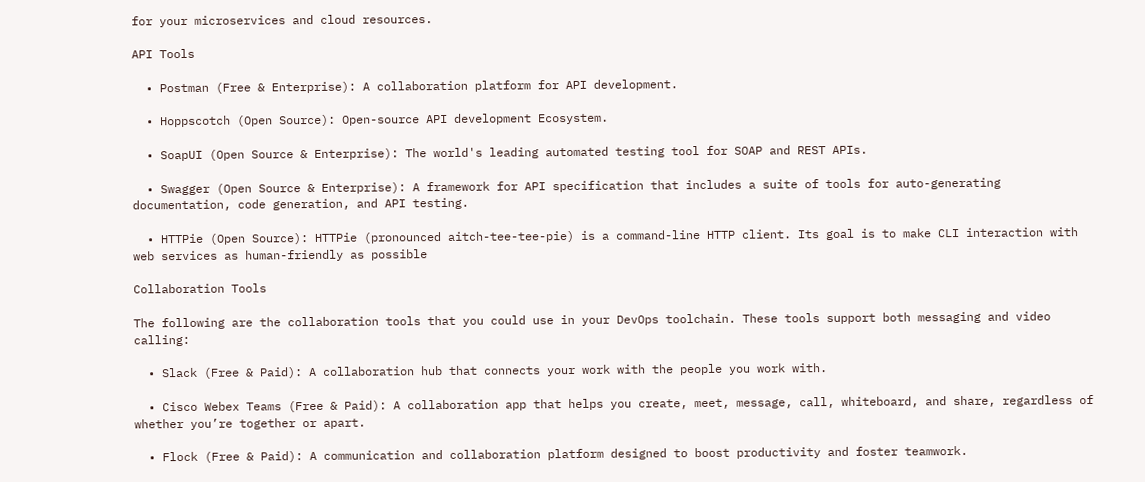for your microservices and cloud resources.

API Tools

  • Postman (Free & Enterprise): A collaboration platform for API development.

  • Hoppscotch (Open Source): Open-source API development Ecosystem.

  • SoapUI (Open Source & Enterprise): The world's leading automated testing tool for SOAP and REST APIs.

  • Swagger (Open Source & Enterprise): A framework for API specification that includes a suite of tools for auto-generating documentation, code generation, and API testing.

  • HTTPie (Open Source): HTTPie (pronounced aitch-tee-tee-pie) is a command-line HTTP client. Its goal is to make CLI interaction with web services as human-friendly as possible

Collaboration Tools

The following are the collaboration tools that you could use in your DevOps toolchain. These tools support both messaging and video calling:

  • Slack (Free & Paid): A collaboration hub that connects your work with the people you work with.

  • Cisco Webex Teams (Free & Paid): A collaboration app that helps you create, meet, message, call, whiteboard, and share, regardless of whether you’re together or apart.

  • Flock (Free & Paid): A communication and collaboration platform designed to boost productivity and foster teamwork.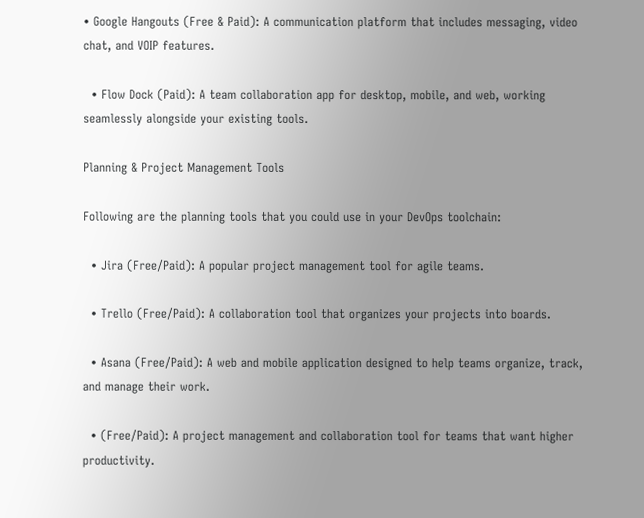• Google Hangouts (Free & Paid): A communication platform that includes messaging, video chat, and VOIP features.

  • Flow Dock (Paid): A team collaboration app for desktop, mobile, and web, working seamlessly alongside your existing tools.

Planning & Project Management Tools

Following are the planning tools that you could use in your DevOps toolchain:

  • Jira (Free/Paid): A popular project management tool for agile teams.

  • Trello (Free/Paid): A collaboration tool that organizes your projects into boards.

  • Asana (Free/Paid): A web and mobile application designed to help teams organize, track, and manage their work.

  • (Free/Paid): A project management and collaboration tool for teams that want higher productivity.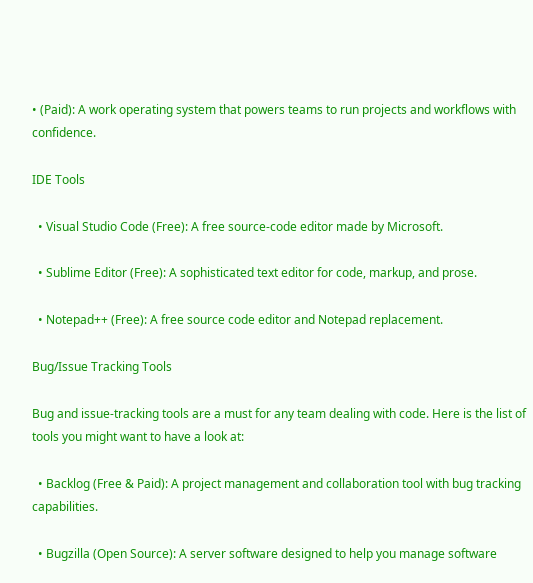• (Paid): A work operating system that powers teams to run projects and workflows with confidence.

IDE Tools

  • Visual Studio Code (Free): A free source-code editor made by Microsoft.

  • Sublime Editor (Free): A sophisticated text editor for code, markup, and prose.

  • Notepad++ (Free): A free source code editor and Notepad replacement.

Bug/Issue Tracking Tools

Bug and issue-tracking tools are a must for any team dealing with code. Here is the list of tools you might want to have a look at:

  • Backlog (Free & Paid): A project management and collaboration tool with bug tracking capabilities.

  • Bugzilla (Open Source): A server software designed to help you manage software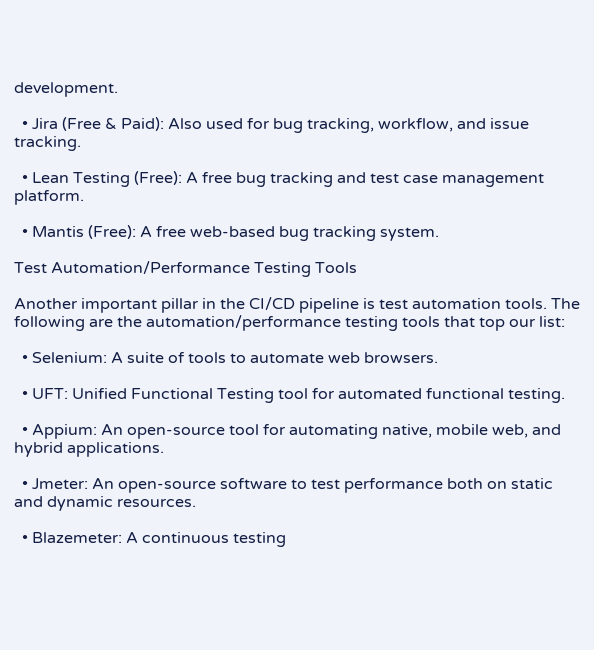development.

  • Jira (Free & Paid): Also used for bug tracking, workflow, and issue tracking.

  • Lean Testing (Free): A free bug tracking and test case management platform.

  • Mantis (Free): A free web-based bug tracking system.

Test Automation/Performance Testing Tools

Another important pillar in the CI/CD pipeline is test automation tools. The following are the automation/performance testing tools that top our list:

  • Selenium: A suite of tools to automate web browsers.

  • UFT: Unified Functional Testing tool for automated functional testing.

  • Appium: An open-source tool for automating native, mobile web, and hybrid applications.

  • Jmeter: An open-source software to test performance both on static and dynamic resources.

  • Blazemeter: A continuous testing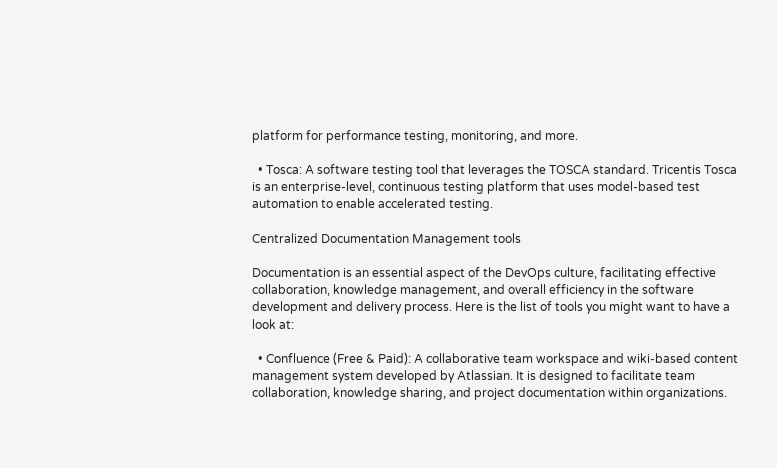platform for performance testing, monitoring, and more.

  • Tosca: A software testing tool that leverages the TOSCA standard. Tricentis Tosca is an enterprise-level, continuous testing platform that uses model-based test automation to enable accelerated testing.

Centralized Documentation Management tools

Documentation is an essential aspect of the DevOps culture, facilitating effective collaboration, knowledge management, and overall efficiency in the software development and delivery process. Here is the list of tools you might want to have a look at:

  • Confluence (Free & Paid): A collaborative team workspace and wiki-based content management system developed by Atlassian. It is designed to facilitate team collaboration, knowledge sharing, and project documentation within organizations.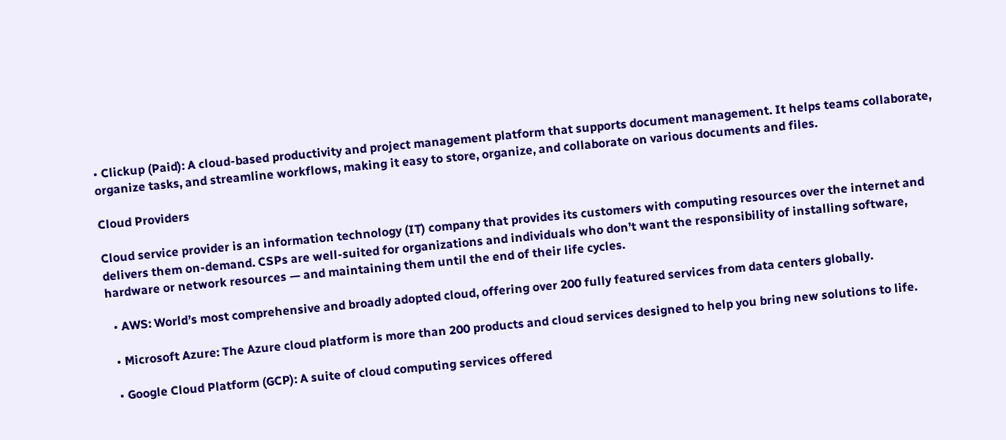• Clickup (Paid): A cloud-based productivity and project management platform that supports document management. It helps teams collaborate, organize tasks, and streamline workflows, making it easy to store, organize, and collaborate on various documents and files.

Cloud Providers

Cloud service provider is an information technology (IT) company that provides its customers with computing resources over the internet and delivers them on-demand. CSPs are well-suited for organizations and individuals who don’t want the responsibility of installing software, hardware or network resources — and maintaining them until the end of their life cycles.

  • AWS: World’s most comprehensive and broadly adopted cloud, offering over 200 fully featured services from data centers globally.

  • Microsoft Azure: The Azure cloud platform is more than 200 products and cloud services designed to help you bring new solutions to life.

  • Google Cloud Platform (GCP): A suite of cloud computing services offered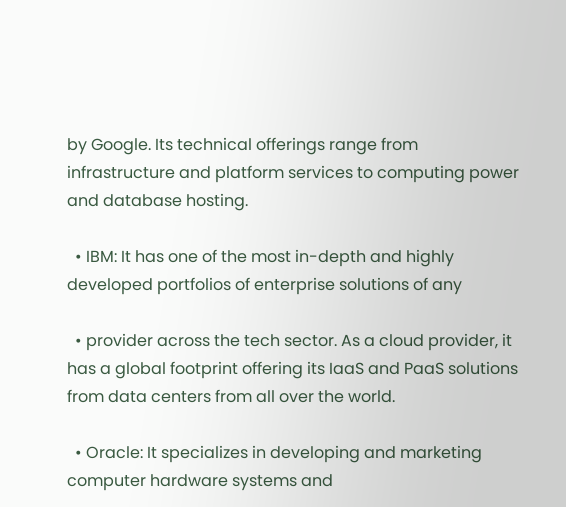by Google. Its technical offerings range from infrastructure and platform services to computing power and database hosting.

  • IBM: It has one of the most in-depth and highly developed portfolios of enterprise solutions of any

  • provider across the tech sector. As a cloud provider, it has a global footprint offering its IaaS and PaaS solutions from data centers from all over the world.

  • Oracle: It specializes in developing and marketing computer hardware systems and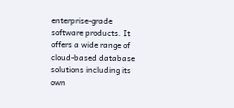enterprise-grade software products. It offers a wide range of cloud-based database solutions including its own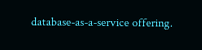database-as-a-service offering.